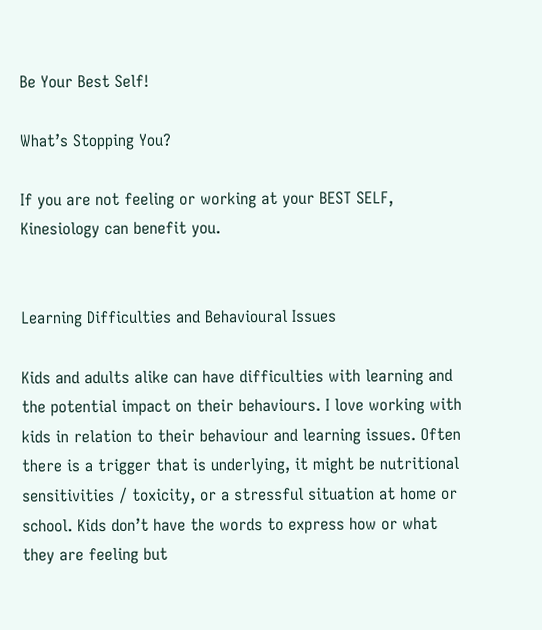Be Your Best Self!

What’s Stopping You?

If you are not feeling or working at your BEST SELF, Kinesiology can benefit you.


Learning Difficulties and Behavioural Issues

Kids and adults alike can have difficulties with learning and the potential impact on their behaviours. I love working with kids in relation to their behaviour and learning issues. Often there is a trigger that is underlying, it might be nutritional sensitivities / toxicity, or a stressful situation at home or school. Kids don’t have the words to express how or what they are feeling but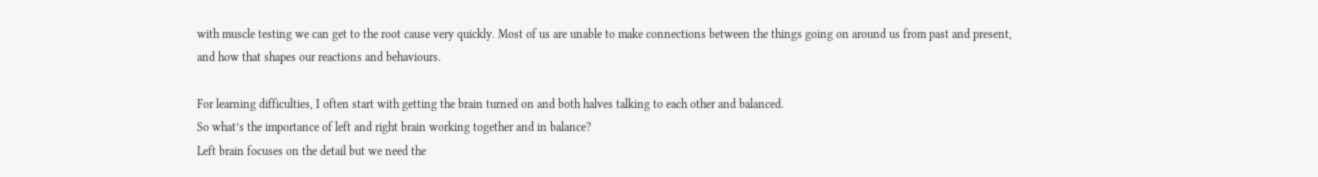with muscle testing we can get to the root cause very quickly. Most of us are unable to make connections between the things going on around us from past and present, and how that shapes our reactions and behaviours.

For learning difficulties, I often start with getting the brain turned on and both halves talking to each other and balanced.
So what’s the importance of left and right brain working together and in balance?
Left brain focuses on the detail but we need the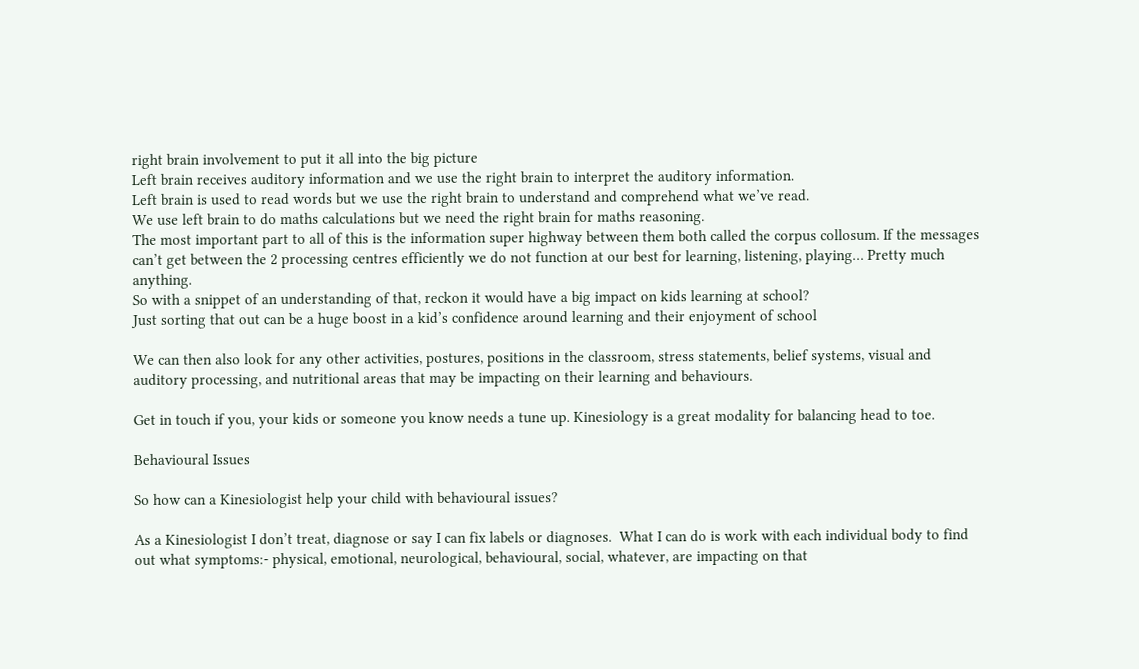right brain involvement to put it all into the big picture
Left brain receives auditory information and we use the right brain to interpret the auditory information.
Left brain is used to read words but we use the right brain to understand and comprehend what we’ve read.
We use left brain to do maths calculations but we need the right brain for maths reasoning.
The most important part to all of this is the information super highway between them both called the corpus collosum. If the messages can’t get between the 2 processing centres efficiently we do not function at our best for learning, listening, playing… Pretty much anything.
So with a snippet of an understanding of that, reckon it would have a big impact on kids learning at school?
Just sorting that out can be a huge boost in a kid’s confidence around learning and their enjoyment of school

We can then also look for any other activities, postures, positions in the classroom, stress statements, belief systems, visual and auditory processing, and nutritional areas that may be impacting on their learning and behaviours.

Get in touch if you, your kids or someone you know needs a tune up. Kinesiology is a great modality for balancing head to toe.

Behavioural Issues

So how can a Kinesiologist help your child with behavioural issues?

As a Kinesiologist I don’t treat, diagnose or say I can fix labels or diagnoses.  What I can do is work with each individual body to find out what symptoms:- physical, emotional, neurological, behavioural, social, whatever, are impacting on that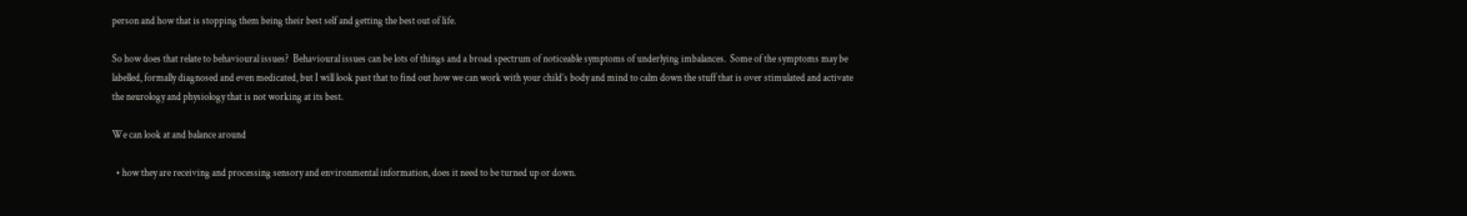person and how that is stopping them being their best self and getting the best out of life.

So how does that relate to behavioural issues?  Behavioural issues can be lots of things and a broad spectrum of noticeable symptoms of underlying imbalances.  Some of the symptoms may be labelled, formally diagnosed and even medicated, but I will look past that to find out how we can work with your child’s body and mind to calm down the stuff that is over stimulated and activate the neurology and physiology that is not working at its best.

We can look at and balance around

  • how they are receiving and processing sensory and environmental information, does it need to be turned up or down.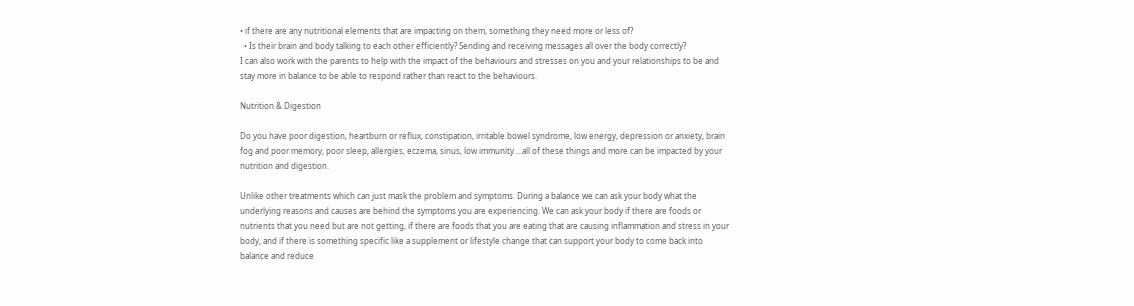• if there are any nutritional elements that are impacting on them, something they need more or less of?
  • Is their brain and body talking to each other efficiently? Sending and receiving messages all over the body correctly?
I can also work with the parents to help with the impact of the behaviours and stresses on you and your relationships to be and stay more in balance to be able to respond rather than react to the behaviours.

Nutrition & Digestion

Do you have poor digestion, heartburn or reflux, constipation, irritable bowel syndrome, low energy, depression or anxiety, brain fog and poor memory, poor sleep, allergies, eczema, sinus, low immunity….all of these things and more can be impacted by your nutrition and digestion.

Unlike other treatments which can just mask the problem and symptoms. During a balance we can ask your body what the underlying reasons and causes are behind the symptoms you are experiencing. We can ask your body if there are foods or nutrients that you need but are not getting, if there are foods that you are eating that are causing inflammation and stress in your body, and if there is something specific like a supplement or lifestyle change that can support your body to come back into balance and reduce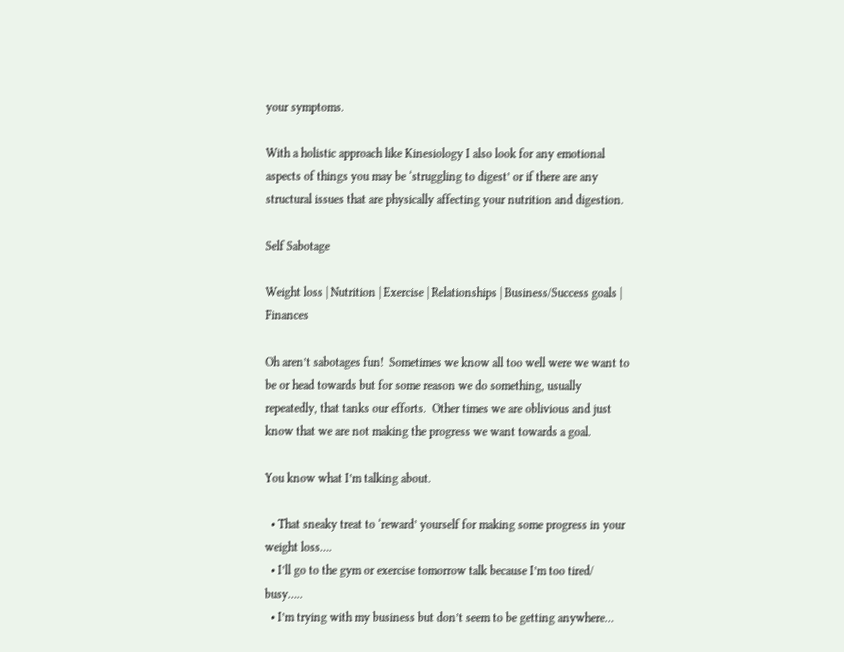your symptoms.

With a holistic approach like Kinesiology I also look for any emotional aspects of things you may be ‘struggling to digest’ or if there are any structural issues that are physically affecting your nutrition and digestion.

Self Sabotage

Weight loss | Nutrition | Exercise | Relationships | Business/Success goals | Finances

Oh aren’t sabotages fun!  Sometimes we know all too well were we want to be or head towards but for some reason we do something, usually repeatedly, that tanks our efforts.  Other times we are oblivious and just know that we are not making the progress we want towards a goal.

You know what I’m talking about.

  • That sneaky treat to ‘reward’ yourself for making some progress in your weight loss….
  • I’ll go to the gym or exercise tomorrow talk because I’m too tired/ busy…..
  • I’m trying with my business but don’t seem to be getting anywhere…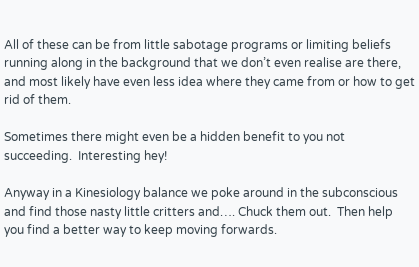All of these can be from little sabotage programs or limiting beliefs running along in the background that we don’t even realise are there, and most likely have even less idea where they came from or how to get rid of them.

Sometimes there might even be a hidden benefit to you not succeeding.  Interesting hey!

Anyway in a Kinesiology balance we poke around in the subconscious and find those nasty little critters and…. Chuck them out.  Then help you find a better way to keep moving forwards.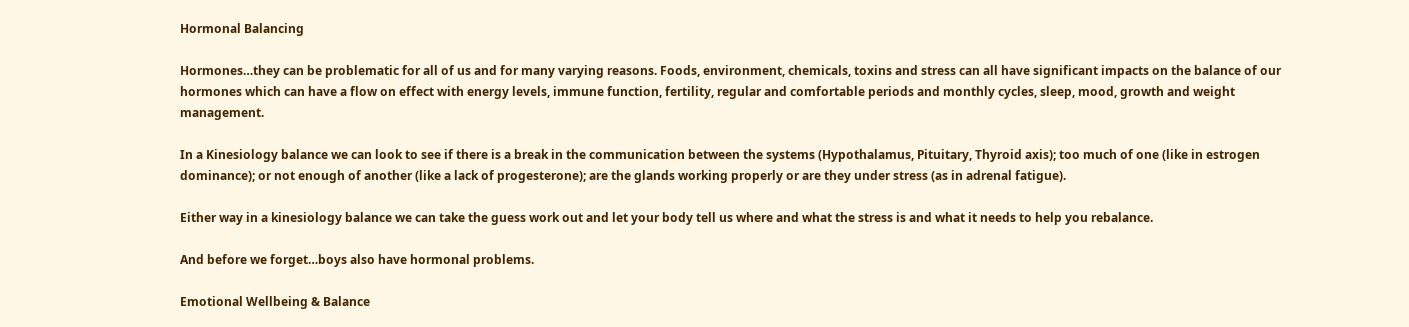Hormonal Balancing

Hormones…they can be problematic for all of us and for many varying reasons. Foods, environment, chemicals, toxins and stress can all have significant impacts on the balance of our hormones which can have a flow on effect with energy levels, immune function, fertility, regular and comfortable periods and monthly cycles, sleep, mood, growth and weight management.

In a Kinesiology balance we can look to see if there is a break in the communication between the systems (Hypothalamus, Pituitary, Thyroid axis); too much of one (like in estrogen dominance); or not enough of another (like a lack of progesterone); are the glands working properly or are they under stress (as in adrenal fatigue).

Either way in a kinesiology balance we can take the guess work out and let your body tell us where and what the stress is and what it needs to help you rebalance.

And before we forget…boys also have hormonal problems.

Emotional Wellbeing & Balance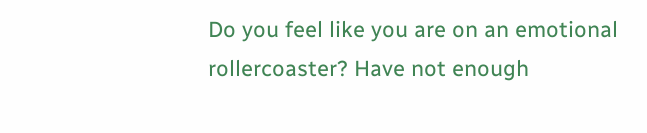Do you feel like you are on an emotional rollercoaster? Have not enough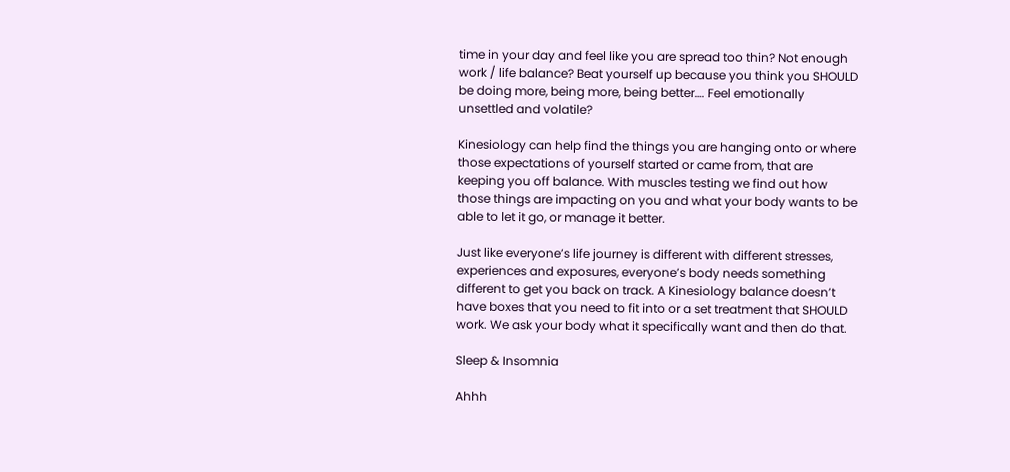time in your day and feel like you are spread too thin? Not enough work / life balance? Beat yourself up because you think you SHOULD be doing more, being more, being better…. Feel emotionally unsettled and volatile?

Kinesiology can help find the things you are hanging onto or where those expectations of yourself started or came from, that are keeping you off balance. With muscles testing we find out how those things are impacting on you and what your body wants to be able to let it go, or manage it better.

Just like everyone’s life journey is different with different stresses, experiences and exposures, everyone’s body needs something different to get you back on track. A Kinesiology balance doesn’t have boxes that you need to fit into or a set treatment that SHOULD work. We ask your body what it specifically want and then do that.

Sleep & Insomnia

Ahhh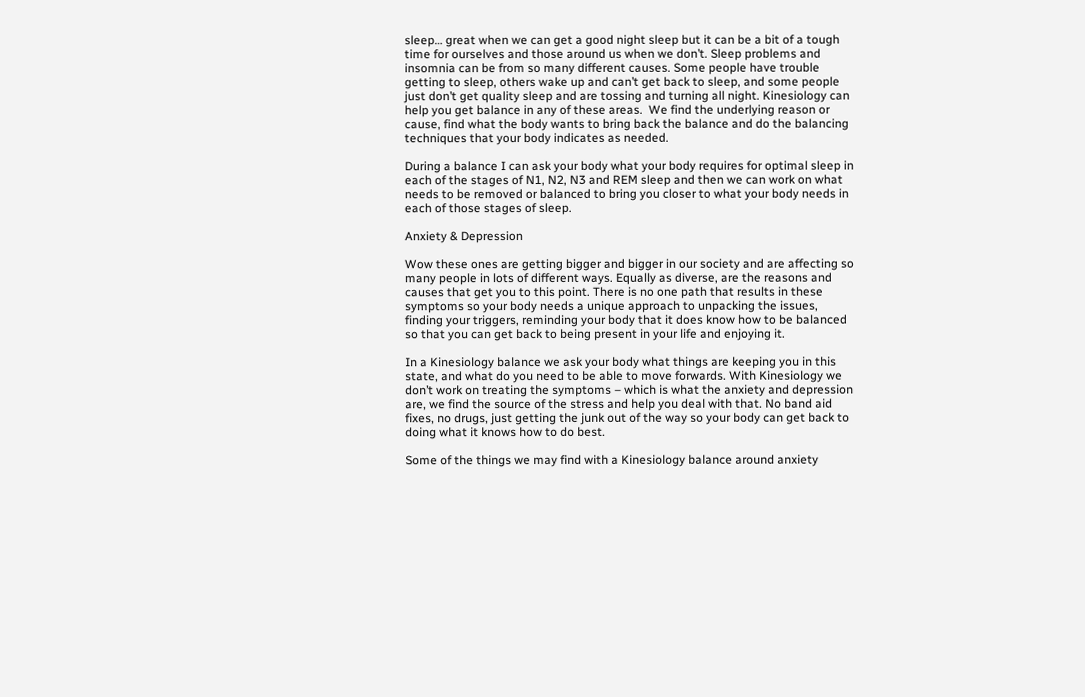sleep… great when we can get a good night sleep but it can be a bit of a tough time for ourselves and those around us when we don’t. Sleep problems and insomnia can be from so many different causes. Some people have trouble getting to sleep, others wake up and can’t get back to sleep, and some people just don’t get quality sleep and are tossing and turning all night. Kinesiology can help you get balance in any of these areas.  We find the underlying reason or cause, find what the body wants to bring back the balance and do the balancing techniques that your body indicates as needed.

During a balance I can ask your body what your body requires for optimal sleep in each of the stages of N1, N2, N3 and REM sleep and then we can work on what needs to be removed or balanced to bring you closer to what your body needs in each of those stages of sleep.

Anxiety & Depression

Wow these ones are getting bigger and bigger in our society and are affecting so many people in lots of different ways. Equally as diverse, are the reasons and causes that get you to this point. There is no one path that results in these symptoms so your body needs a unique approach to unpacking the issues, finding your triggers, reminding your body that it does know how to be balanced so that you can get back to being present in your life and enjoying it.

In a Kinesiology balance we ask your body what things are keeping you in this state, and what do you need to be able to move forwards. With Kinesiology we don’t work on treating the symptoms – which is what the anxiety and depression are, we find the source of the stress and help you deal with that. No band aid fixes, no drugs, just getting the junk out of the way so your body can get back to doing what it knows how to do best.

Some of the things we may find with a Kinesiology balance around anxiety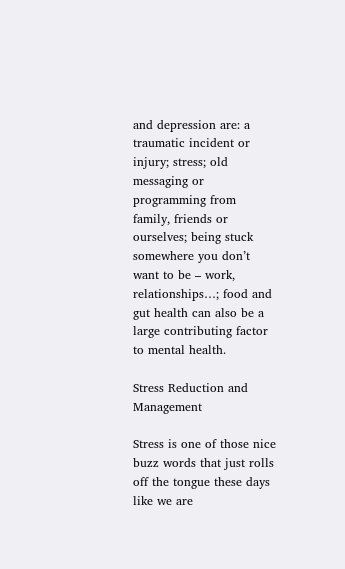and depression are: a traumatic incident or injury; stress; old messaging or programming from family, friends or ourselves; being stuck somewhere you don’t want to be – work, relationships…; food and gut health can also be a large contributing factor to mental health.

Stress Reduction and Management

Stress is one of those nice buzz words that just rolls off the tongue these days like we are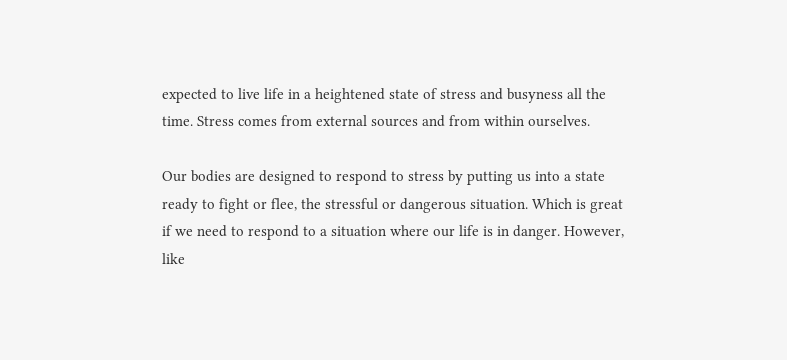expected to live life in a heightened state of stress and busyness all the time. Stress comes from external sources and from within ourselves.

Our bodies are designed to respond to stress by putting us into a state ready to fight or flee, the stressful or dangerous situation. Which is great if we need to respond to a situation where our life is in danger. However, like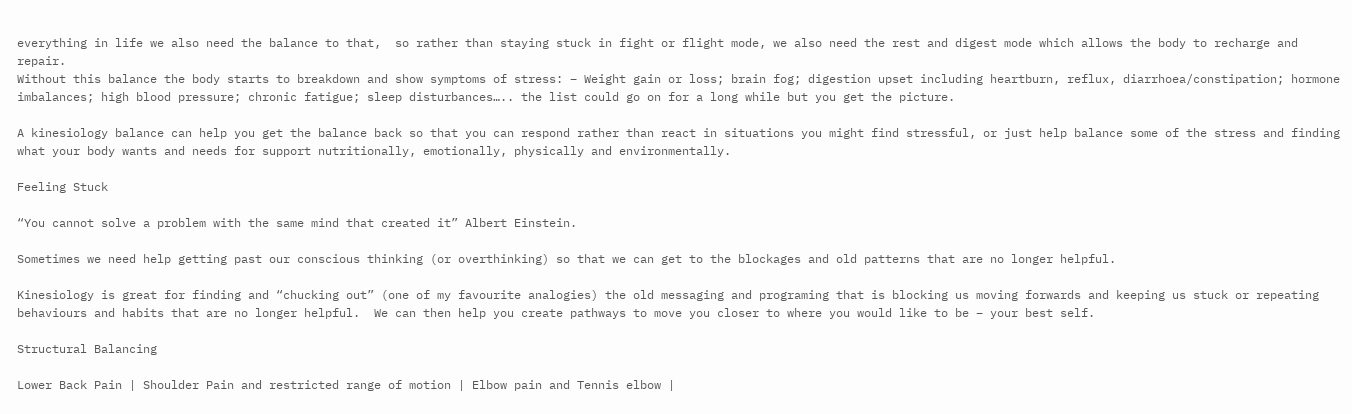everything in life we also need the balance to that,  so rather than staying stuck in fight or flight mode, we also need the rest and digest mode which allows the body to recharge and repair.
Without this balance the body starts to breakdown and show symptoms of stress: – Weight gain or loss; brain fog; digestion upset including heartburn, reflux, diarrhoea/constipation; hormone imbalances; high blood pressure; chronic fatigue; sleep disturbances….. the list could go on for a long while but you get the picture.

A kinesiology balance can help you get the balance back so that you can respond rather than react in situations you might find stressful, or just help balance some of the stress and finding what your body wants and needs for support nutritionally, emotionally, physically and environmentally.

Feeling Stuck

“You cannot solve a problem with the same mind that created it” Albert Einstein.

Sometimes we need help getting past our conscious thinking (or overthinking) so that we can get to the blockages and old patterns that are no longer helpful.

Kinesiology is great for finding and “chucking out” (one of my favourite analogies) the old messaging and programing that is blocking us moving forwards and keeping us stuck or repeating behaviours and habits that are no longer helpful.  We can then help you create pathways to move you closer to where you would like to be – your best self.

Structural Balancing

Lower Back Pain | Shoulder Pain and restricted range of motion | Elbow pain and Tennis elbow |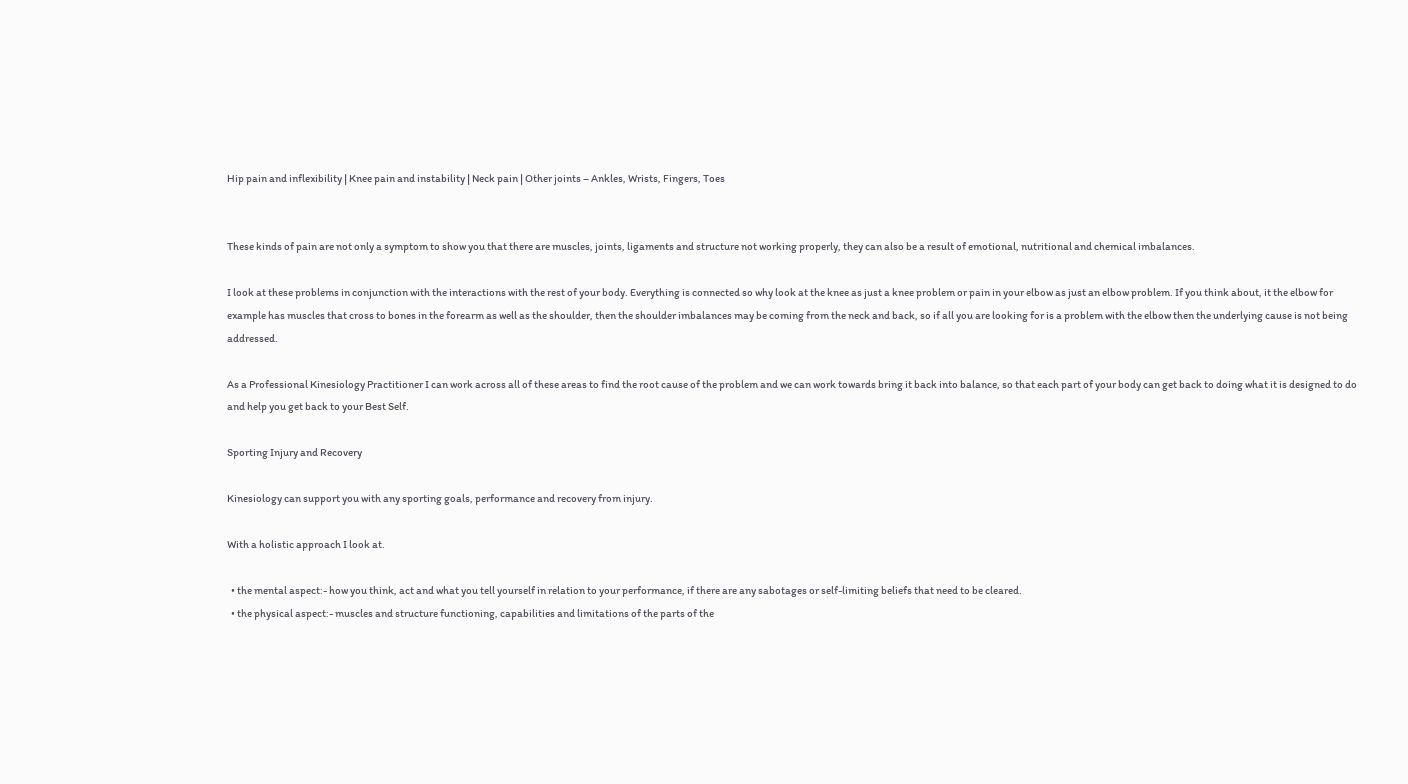Hip pain and inflexibility | Knee pain and instability | Neck pain | Other joints – Ankles, Wrists, Fingers, Toes


These kinds of pain are not only a symptom to show you that there are muscles, joints, ligaments and structure not working properly, they can also be a result of emotional, nutritional and chemical imbalances.

I look at these problems in conjunction with the interactions with the rest of your body. Everything is connected so why look at the knee as just a knee problem or pain in your elbow as just an elbow problem. If you think about, it the elbow for example has muscles that cross to bones in the forearm as well as the shoulder, then the shoulder imbalances may be coming from the neck and back, so if all you are looking for is a problem with the elbow then the underlying cause is not being addressed.

As a Professional Kinesiology Practitioner I can work across all of these areas to find the root cause of the problem and we can work towards bring it back into balance, so that each part of your body can get back to doing what it is designed to do and help you get back to your Best Self.

Sporting Injury and Recovery

Kinesiology can support you with any sporting goals, performance and recovery from injury.

With a holistic approach I look at.

  • the mental aspect:- how you think, act and what you tell yourself in relation to your performance, if there are any sabotages or self-limiting beliefs that need to be cleared.
  • the physical aspect:- muscles and structure functioning, capabilities and limitations of the parts of the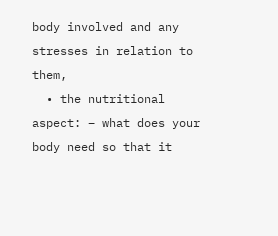body involved and any stresses in relation to them,
  • the nutritional aspect: – what does your body need so that it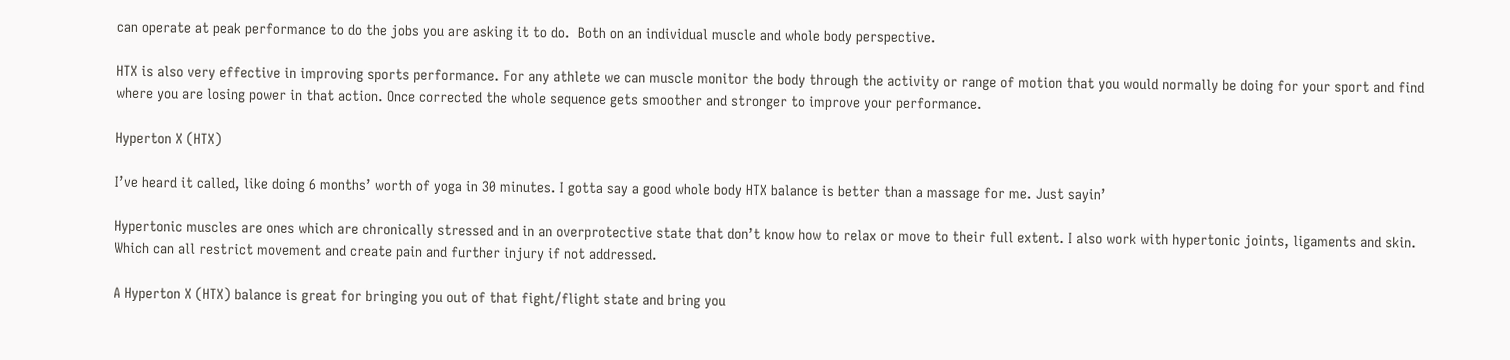can operate at peak performance to do the jobs you are asking it to do.  Both on an individual muscle and whole body perspective.

HTX is also very effective in improving sports performance. For any athlete we can muscle monitor the body through the activity or range of motion that you would normally be doing for your sport and find where you are losing power in that action. Once corrected the whole sequence gets smoother and stronger to improve your performance.

Hyperton X (HTX)

I’ve heard it called, like doing 6 months’ worth of yoga in 30 minutes. I gotta say a good whole body HTX balance is better than a massage for me. Just sayin’

Hypertonic muscles are ones which are chronically stressed and in an overprotective state that don’t know how to relax or move to their full extent. I also work with hypertonic joints, ligaments and skin. Which can all restrict movement and create pain and further injury if not addressed.

A Hyperton X (HTX) balance is great for bringing you out of that fight/flight state and bring you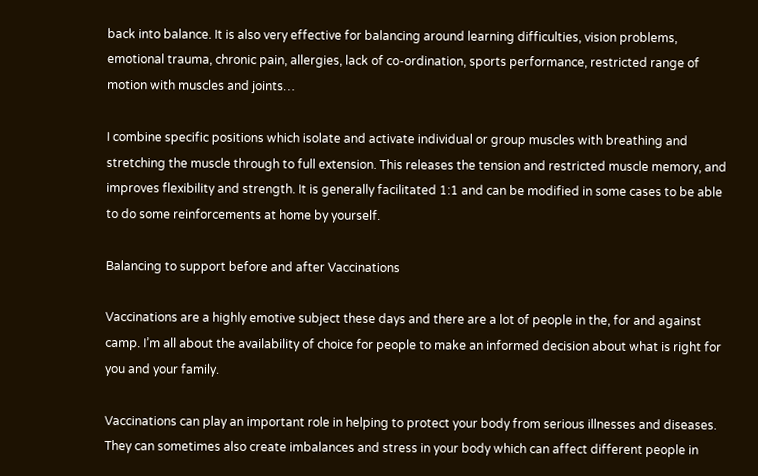back into balance. It is also very effective for balancing around learning difficulties, vision problems, emotional trauma, chronic pain, allergies, lack of co-ordination, sports performance, restricted range of motion with muscles and joints…

I combine specific positions which isolate and activate individual or group muscles with breathing and stretching the muscle through to full extension. This releases the tension and restricted muscle memory, and improves flexibility and strength. It is generally facilitated 1:1 and can be modified in some cases to be able to do some reinforcements at home by yourself.

Balancing to support before and after Vaccinations

Vaccinations are a highly emotive subject these days and there are a lot of people in the, for and against camp. I’m all about the availability of choice for people to make an informed decision about what is right for you and your family.

Vaccinations can play an important role in helping to protect your body from serious illnesses and diseases. They can sometimes also create imbalances and stress in your body which can affect different people in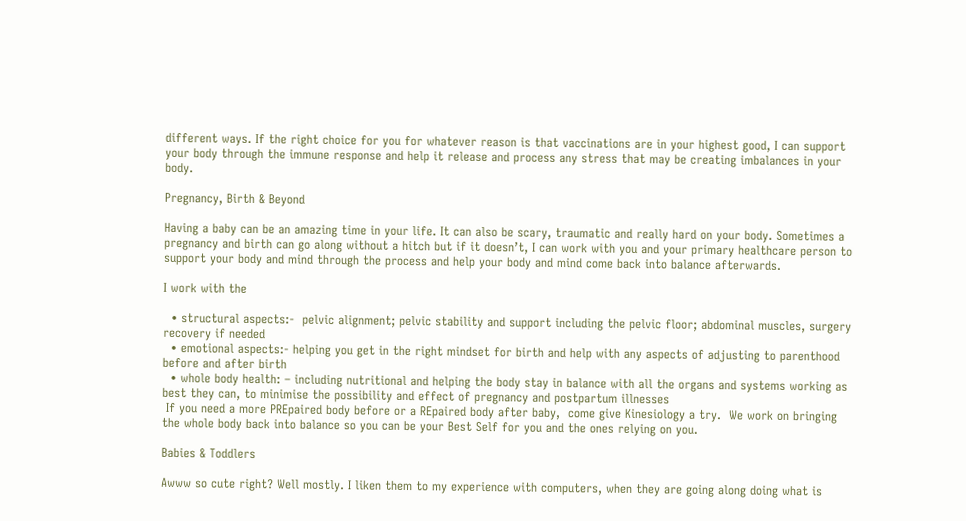different ways. If the right choice for you for whatever reason is that vaccinations are in your highest good, I can support your body through the immune response and help it release and process any stress that may be creating imbalances in your body.

Pregnancy, Birth & Beyond

Having a baby can be an amazing time in your life. It can also be scary, traumatic and really hard on your body. Sometimes a pregnancy and birth can go along without a hitch but if it doesn’t, I can work with you and your primary healthcare person to support your body and mind through the process and help your body and mind come back into balance afterwards.

I work with the

  • structural aspects:-  pelvic alignment; pelvic stability and support including the pelvic floor; abdominal muscles, surgery recovery if needed
  • emotional aspects:- helping you get in the right mindset for birth and help with any aspects of adjusting to parenthood before and after birth
  • whole body health: – including nutritional and helping the body stay in balance with all the organs and systems working as best they can, to minimise the possibility and effect of pregnancy and postpartum illnesses
 If you need a more PREpaired body before or a REpaired body after baby,  come give Kinesiology a try.  We work on bringing the whole body back into balance so you can be your Best Self for you and the ones relying on you.

Babies & Toddlers

Awww so cute right? Well mostly. I liken them to my experience with computers, when they are going along doing what is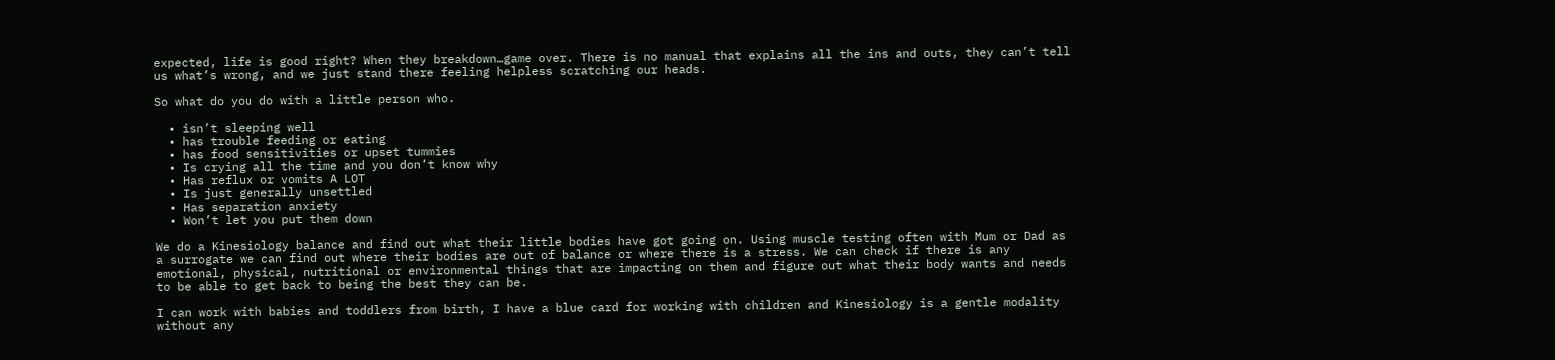expected, life is good right? When they breakdown…game over. There is no manual that explains all the ins and outs, they can’t tell us what’s wrong, and we just stand there feeling helpless scratching our heads.

So what do you do with a little person who.

  • isn’t sleeping well
  • has trouble feeding or eating
  • has food sensitivities or upset tummies
  • Is crying all the time and you don’t know why
  • Has reflux or vomits A LOT
  • Is just generally unsettled
  • Has separation anxiety
  • Won’t let you put them down

We do a Kinesiology balance and find out what their little bodies have got going on. Using muscle testing often with Mum or Dad as a surrogate we can find out where their bodies are out of balance or where there is a stress. We can check if there is any emotional, physical, nutritional or environmental things that are impacting on them and figure out what their body wants and needs to be able to get back to being the best they can be.

I can work with babies and toddlers from birth, I have a blue card for working with children and Kinesiology is a gentle modality without any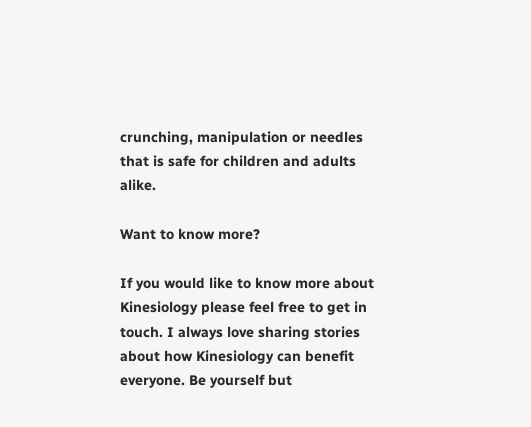crunching, manipulation or needles that is safe for children and adults alike.

Want to know more?

If you would like to know more about Kinesiology please feel free to get in touch. I always love sharing stories about how Kinesiology can benefit everyone. Be yourself but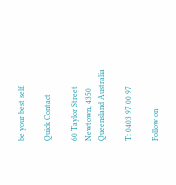be your best self.

Quick Contact

60 Taylor Street
Newtown, 4350
Queensland Australia

T: 0403 97 00 97

Follow on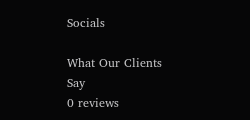Socials

What Our Clients Say
0 reviews